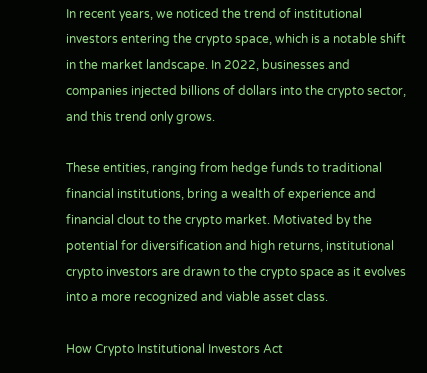In recent years, we noticed the trend of institutional investors entering the crypto space, which is a notable shift in the market landscape. In 2022, businesses and companies injected billions of dollars into the crypto sector, and this trend only grows.

These entities, ranging from hedge funds to traditional financial institutions, bring a wealth of experience and financial clout to the crypto market. Motivated by the potential for diversification and high returns, institutional crypto investors are drawn to the crypto space as it evolves into a more recognized and viable asset class.

How Crypto Institutional Investors Act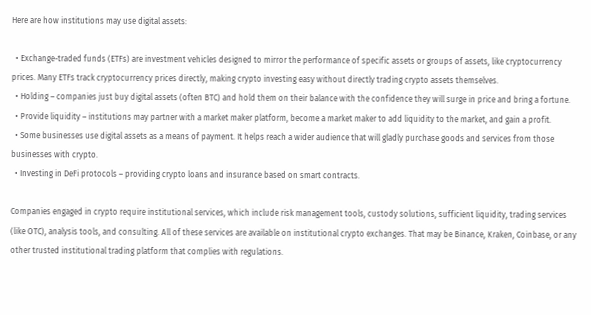Here are how institutions may use digital assets:

  • Exchange-traded funds (ETFs) are investment vehicles designed to mirror the performance of specific assets or groups of assets, like cryptocurrency prices. Many ETFs track cryptocurrency prices directly, making crypto investing easy without directly trading crypto assets themselves.
  • Holding – companies just buy digital assets (often BTC) and hold them on their balance with the confidence they will surge in price and bring a fortune.
  • Provide liquidity – institutions may partner with a market maker platform, become a market maker to add liquidity to the market, and gain a profit.
  • Some businesses use digital assets as a means of payment. It helps reach a wider audience that will gladly purchase goods and services from those businesses with crypto.
  • Investing in DeFi protocols – providing crypto loans and insurance based on smart contracts.

Companies engaged in crypto require institutional services, which include risk management tools, custody solutions, sufficient liquidity, trading services (like OTC), analysis tools, and consulting. All of these services are available on institutional crypto exchanges. That may be Binance, Kraken, Coinbase, or any other trusted institutional trading platform that complies with regulations.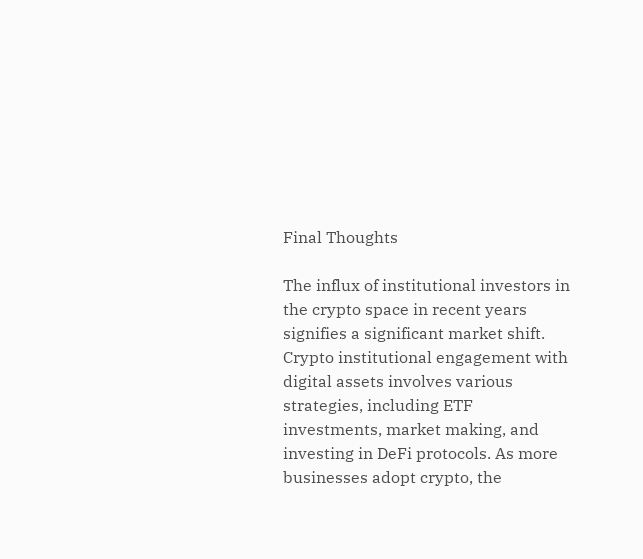Final Thoughts

The influx of institutional investors in the crypto space in recent years signifies a significant market shift. Crypto institutional engagement with digital assets involves various strategies, including ETF investments, market making, and investing in DeFi protocols. As more businesses adopt crypto, the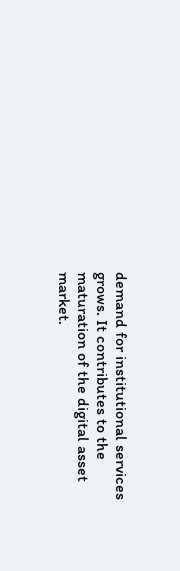demand for institutional services grows. It contributes to the maturation of the digital asset market.